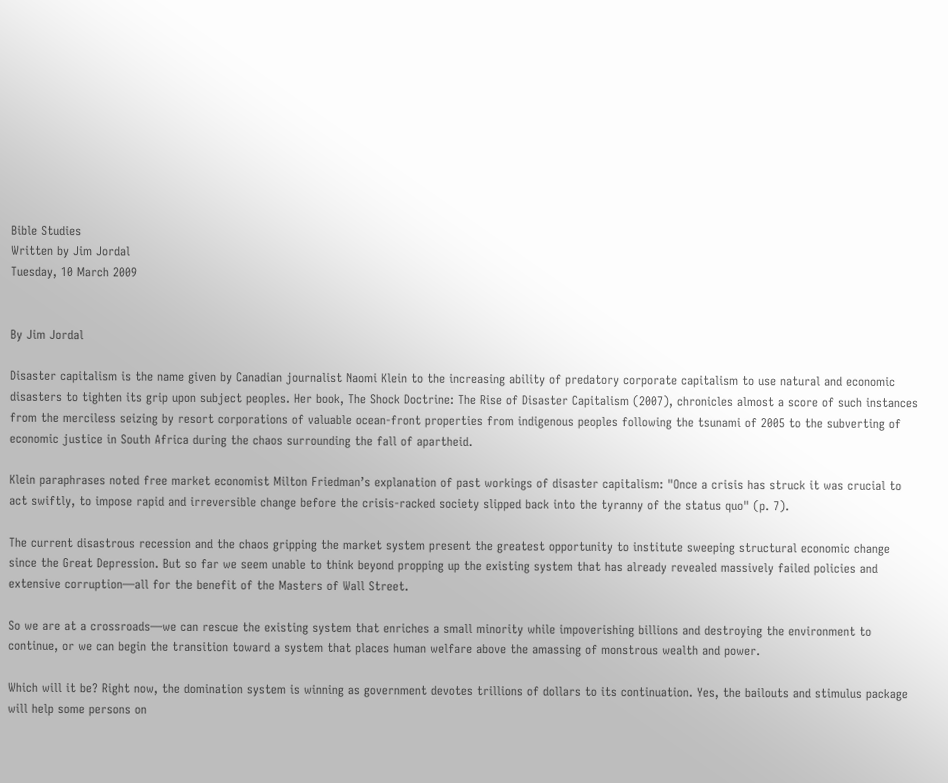Bible Studies
Written by Jim Jordal
Tuesday, 10 March 2009


By Jim Jordal

Disaster capitalism is the name given by Canadian journalist Naomi Klein to the increasing ability of predatory corporate capitalism to use natural and economic disasters to tighten its grip upon subject peoples. Her book, The Shock Doctrine: The Rise of Disaster Capitalism (2007), chronicles almost a score of such instances from the merciless seizing by resort corporations of valuable ocean-front properties from indigenous peoples following the tsunami of 2005 to the subverting of economic justice in South Africa during the chaos surrounding the fall of apartheid.

Klein paraphrases noted free market economist Milton Friedman’s explanation of past workings of disaster capitalism: "Once a crisis has struck it was crucial to act swiftly, to impose rapid and irreversible change before the crisis-racked society slipped back into the tyranny of the status quo" (p. 7).

The current disastrous recession and the chaos gripping the market system present the greatest opportunity to institute sweeping structural economic change since the Great Depression. But so far we seem unable to think beyond propping up the existing system that has already revealed massively failed policies and extensive corruption—all for the benefit of the Masters of Wall Street.

So we are at a crossroads—we can rescue the existing system that enriches a small minority while impoverishing billions and destroying the environment to continue, or we can begin the transition toward a system that places human welfare above the amassing of monstrous wealth and power.

Which will it be? Right now, the domination system is winning as government devotes trillions of dollars to its continuation. Yes, the bailouts and stimulus package will help some persons on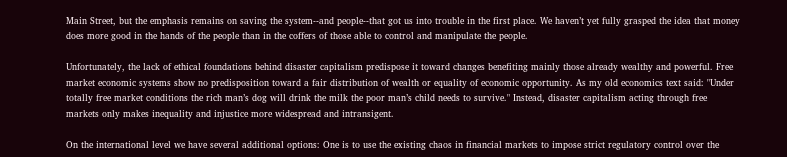Main Street, but the emphasis remains on saving the system--and people--that got us into trouble in the first place. We haven’t yet fully grasped the idea that money does more good in the hands of the people than in the coffers of those able to control and manipulate the people.

Unfortunately, the lack of ethical foundations behind disaster capitalism predispose it toward changes benefiting mainly those already wealthy and powerful. Free market economic systems show no predisposition toward a fair distribution of wealth or equality of economic opportunity. As my old economics text said: "Under totally free market conditions the rich man’s dog will drink the milk the poor man’s child needs to survive." Instead, disaster capitalism acting through free markets only makes inequality and injustice more widespread and intransigent.

On the international level we have several additional options: One is to use the existing chaos in financial markets to impose strict regulatory control over the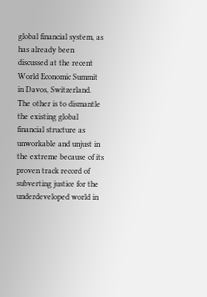global financial system, as has already been discussed at the recent World Economic Summit in Davos, Switzerland. The other is to dismantle the existing global financial structure as unworkable and unjust in the extreme because of its proven track record of subverting justice for the underdeveloped world in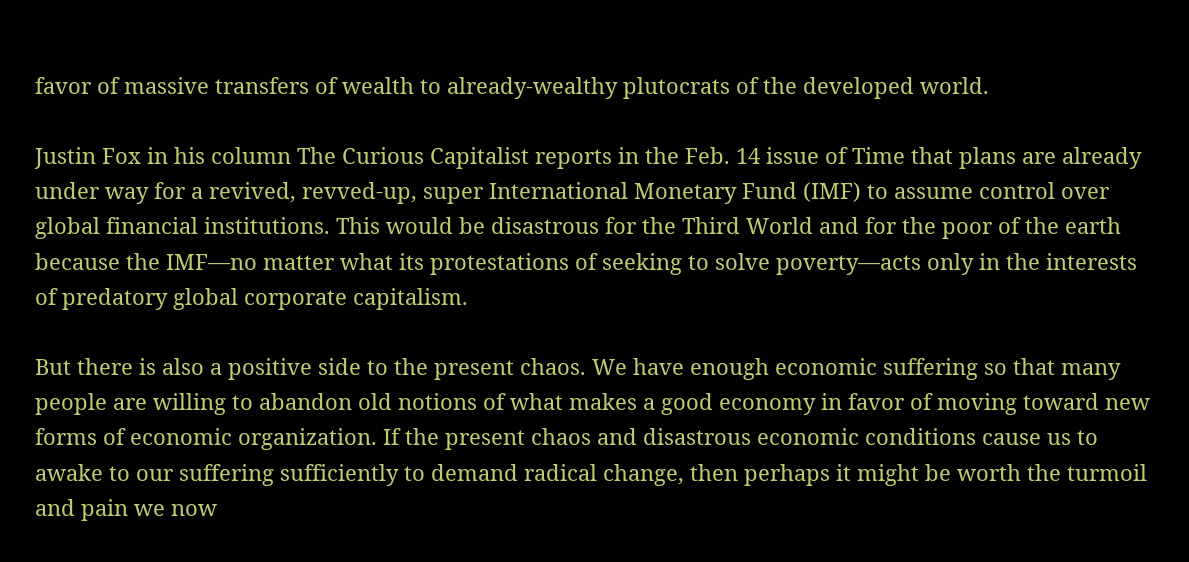favor of massive transfers of wealth to already-wealthy plutocrats of the developed world.

Justin Fox in his column The Curious Capitalist reports in the Feb. 14 issue of Time that plans are already under way for a revived, revved-up, super International Monetary Fund (IMF) to assume control over global financial institutions. This would be disastrous for the Third World and for the poor of the earth because the IMF—no matter what its protestations of seeking to solve poverty—acts only in the interests of predatory global corporate capitalism.

But there is also a positive side to the present chaos. We have enough economic suffering so that many people are willing to abandon old notions of what makes a good economy in favor of moving toward new forms of economic organization. If the present chaos and disastrous economic conditions cause us to awake to our suffering sufficiently to demand radical change, then perhaps it might be worth the turmoil and pain we now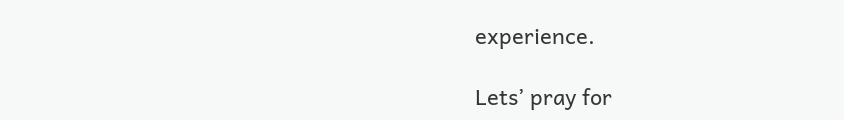experience.

Lets’ pray for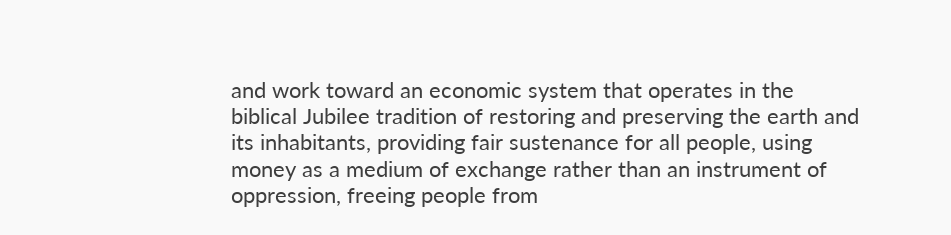and work toward an economic system that operates in the biblical Jubilee tradition of restoring and preserving the earth and its inhabitants, providing fair sustenance for all people, using money as a medium of exchange rather than an instrument of oppression, freeing people from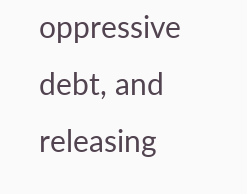oppressive debt, and releasing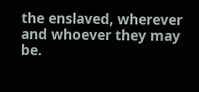the enslaved, wherever and whoever they may be.